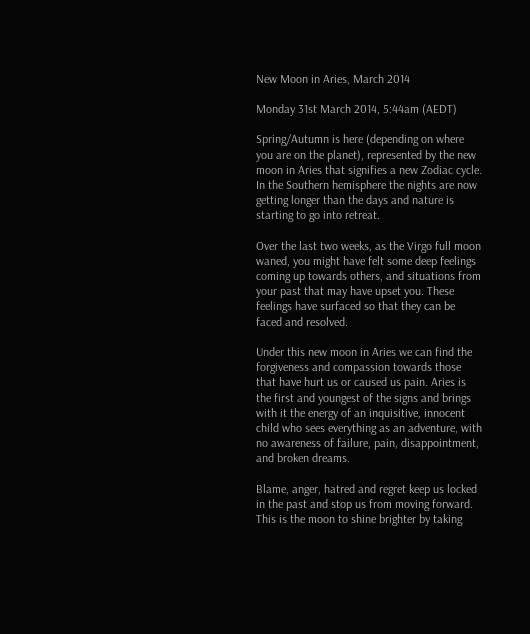New Moon in Aries, March 2014

Monday 31st March 2014, 5:44am (AEDT)

Spring/Autumn is here (depending on where you are on the planet), represented by the new moon in Aries that signifies a new Zodiac cycle. In the Southern hemisphere the nights are now getting longer than the days and nature is starting to go into retreat.

Over the last two weeks, as the Virgo full moon waned, you might have felt some deep feelings coming up towards others, and situations from your past that may have upset you. These feelings have surfaced so that they can be faced and resolved.

Under this new moon in Aries we can find the forgiveness and compassion towards those that have hurt us or caused us pain. Aries is the first and youngest of the signs and brings with it the energy of an inquisitive, innocent child who sees everything as an adventure, with no awareness of failure, pain, disappointment, and broken dreams.

Blame, anger, hatred and regret keep us locked in the past and stop us from moving forward. This is the moon to shine brighter by taking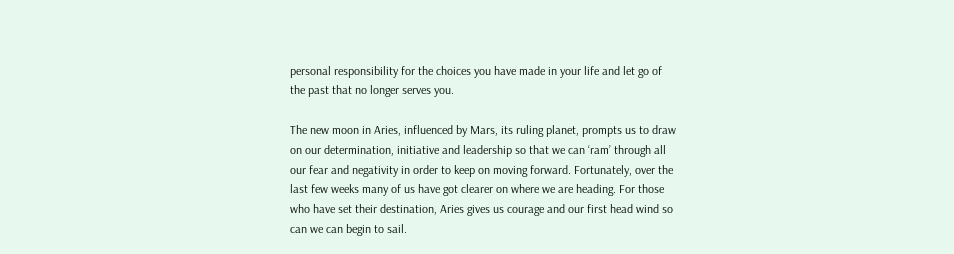personal responsibility for the choices you have made in your life and let go of the past that no longer serves you.

The new moon in Aries, influenced by Mars, its ruling planet, prompts us to draw on our determination, initiative and leadership so that we can ‘ram’ through all our fear and negativity in order to keep on moving forward. Fortunately, over the last few weeks many of us have got clearer on where we are heading. For those who have set their destination, Aries gives us courage and our first head wind so can we can begin to sail.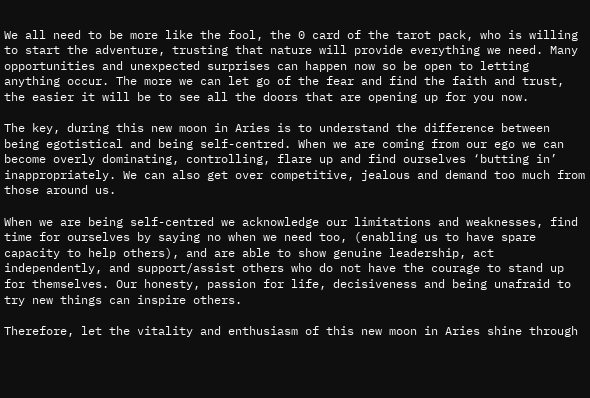We all need to be more like the fool, the 0 card of the tarot pack, who is willing to start the adventure, trusting that nature will provide everything we need. Many opportunities and unexpected surprises can happen now so be open to letting anything occur. The more we can let go of the fear and find the faith and trust, the easier it will be to see all the doors that are opening up for you now.

The key, during this new moon in Aries is to understand the difference between being egotistical and being self-centred. When we are coming from our ego we can become overly dominating, controlling, flare up and find ourselves ‘butting in’ inappropriately. We can also get over competitive, jealous and demand too much from those around us.

When we are being self-centred we acknowledge our limitations and weaknesses, find time for ourselves by saying no when we need too, (enabling us to have spare capacity to help others), and are able to show genuine leadership, act independently, and support/assist others who do not have the courage to stand up for themselves. Our honesty, passion for life, decisiveness and being unafraid to try new things can inspire others.

Therefore, let the vitality and enthusiasm of this new moon in Aries shine through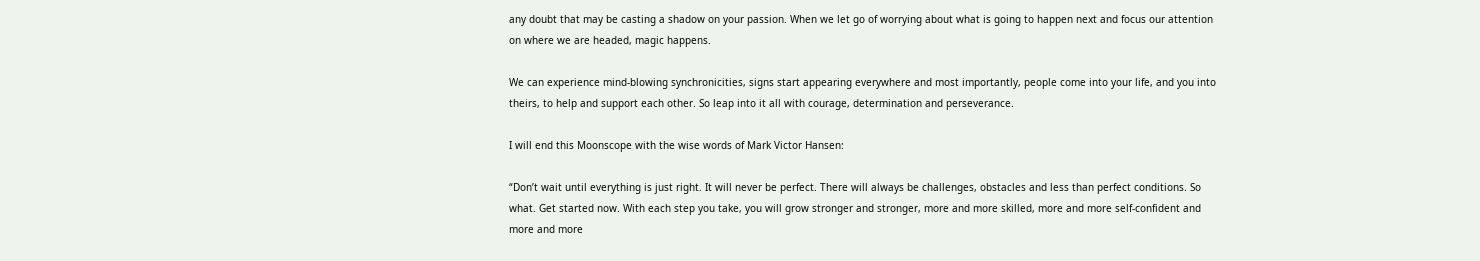any doubt that may be casting a shadow on your passion. When we let go of worrying about what is going to happen next and focus our attention on where we are headed, magic happens.

We can experience mind-blowing synchronicities, signs start appearing everywhere and most importantly, people come into your life, and you into theirs, to help and support each other. So leap into it all with courage, determination and perseverance.

I will end this Moonscope with the wise words of Mark Victor Hansen:

“Don’t wait until everything is just right. It will never be perfect. There will always be challenges, obstacles and less than perfect conditions. So what. Get started now. With each step you take, you will grow stronger and stronger, more and more skilled, more and more self-confident and more and more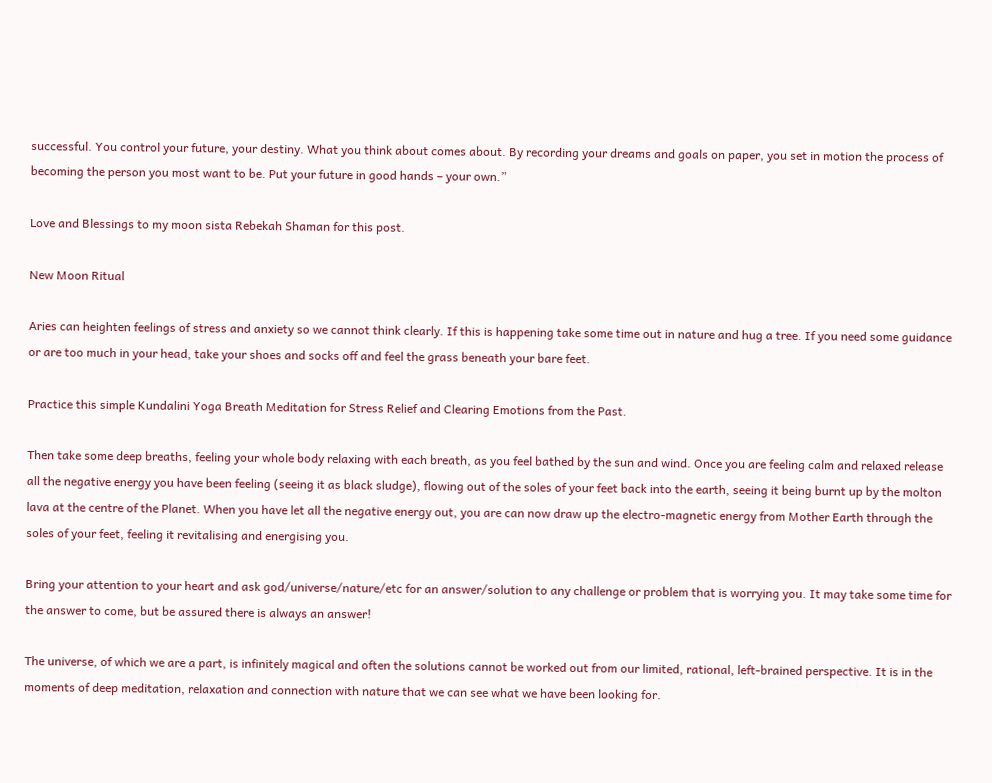successful. You control your future, your destiny. What you think about comes about. By recording your dreams and goals on paper, you set in motion the process of becoming the person you most want to be. Put your future in good hands – your own.”

Love and Blessings to my moon sista Rebekah Shaman for this post.

New Moon Ritual

Aries can heighten feelings of stress and anxiety so we cannot think clearly. If this is happening take some time out in nature and hug a tree. If you need some guidance or are too much in your head, take your shoes and socks off and feel the grass beneath your bare feet.

Practice this simple Kundalini Yoga Breath Meditation for Stress Relief and Clearing Emotions from the Past.

Then take some deep breaths, feeling your whole body relaxing with each breath, as you feel bathed by the sun and wind. Once you are feeling calm and relaxed release all the negative energy you have been feeling (seeing it as black sludge), flowing out of the soles of your feet back into the earth, seeing it being burnt up by the molton lava at the centre of the Planet. When you have let all the negative energy out, you are can now draw up the electro-magnetic energy from Mother Earth through the soles of your feet, feeling it revitalising and energising you.

Bring your attention to your heart and ask god/universe/nature/etc for an answer/solution to any challenge or problem that is worrying you. It may take some time for the answer to come, but be assured there is always an answer!

The universe, of which we are a part, is infinitely magical and often the solutions cannot be worked out from our limited, rational, left-brained perspective. It is in the moments of deep meditation, relaxation and connection with nature that we can see what we have been looking for.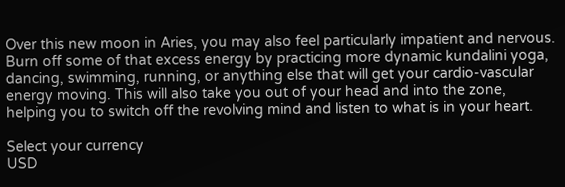Over this new moon in Aries, you may also feel particularly impatient and nervous. Burn off some of that excess energy by practicing more dynamic kundalini yoga, dancing, swimming, running, or anything else that will get your cardio-vascular energy moving. This will also take you out of your head and into the zone, helping you to switch off the revolving mind and listen to what is in your heart.

Select your currency
USD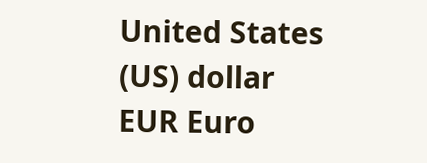United States (US) dollar
EUR Euro